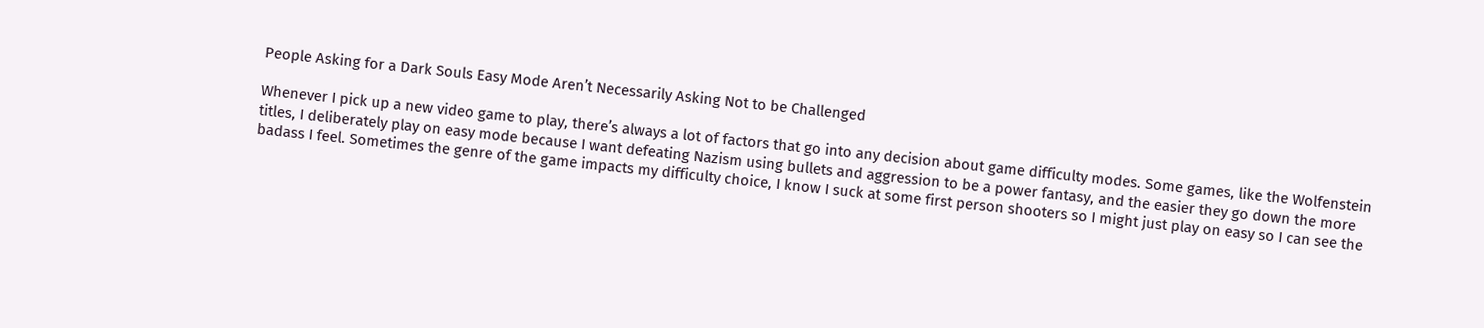People Asking for a Dark Souls Easy Mode Aren’t Necessarily Asking Not to be Challenged

Whenever I pick up a new video game to play, there’s always a lot of factors that go into any decision about game difficulty modes. Some games, like the Wolfenstein titles, I deliberately play on easy mode because I want defeating Nazism using bullets and aggression to be a power fantasy, and the easier they go down the more badass I feel. Sometimes the genre of the game impacts my difficulty choice, I know I suck at some first person shooters so I might just play on easy so I can see the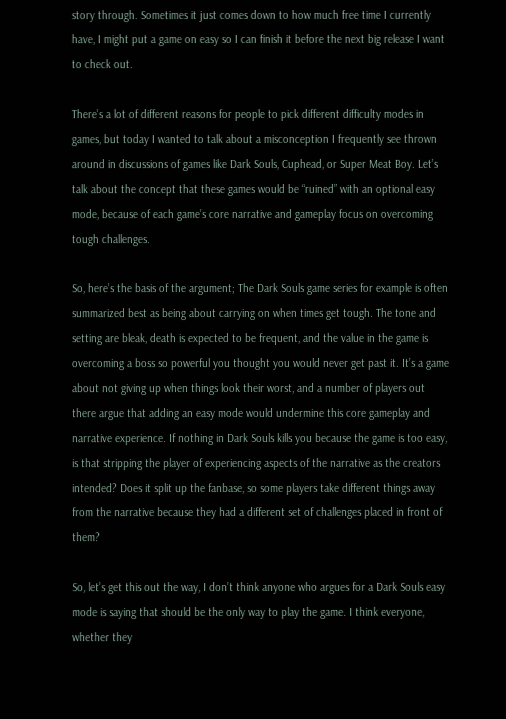story through. Sometimes it just comes down to how much free time I currently have, I might put a game on easy so I can finish it before the next big release I want to check out.

There’s a lot of different reasons for people to pick different difficulty modes in games, but today I wanted to talk about a misconception I frequently see thrown around in discussions of games like Dark Souls, Cuphead, or Super Meat Boy. Let’s talk about the concept that these games would be “ruined” with an optional easy mode, because of each game’s core narrative and gameplay focus on overcoming tough challenges.

So, here’s the basis of the argument; The Dark Souls game series for example is often summarized best as being about carrying on when times get tough. The tone and setting are bleak, death is expected to be frequent, and the value in the game is overcoming a boss so powerful you thought you would never get past it. It’s a game about not giving up when things look their worst, and a number of players out there argue that adding an easy mode would undermine this core gameplay and narrative experience. If nothing in Dark Souls kills you because the game is too easy, is that stripping the player of experiencing aspects of the narrative as the creators intended? Does it split up the fanbase, so some players take different things away from the narrative because they had a different set of challenges placed in front of them?

So, let’s get this out the way, I don’t think anyone who argues for a Dark Souls easy mode is saying that should be the only way to play the game. I think everyone, whether they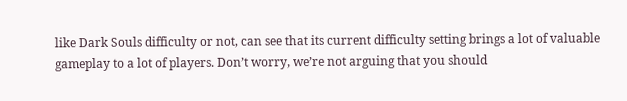like Dark Souls difficulty or not, can see that its current difficulty setting brings a lot of valuable gameplay to a lot of players. Don’t worry, we’re not arguing that you should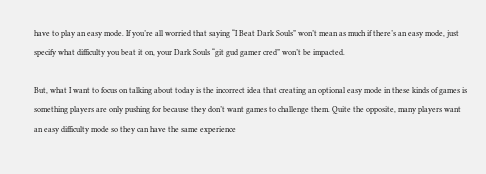have to play an easy mode. If you’re all worried that saying “I Beat Dark Souls” won’t mean as much if there’s an easy mode, just specify what difficulty you beat it on, your Dark Souls “git gud gamer cred” won’t be impacted.

But, what I want to focus on talking about today is the incorrect idea that creating an optional easy mode in these kinds of games is something players are only pushing for because they don’t want games to challenge them. Quite the opposite, many players want an easy difficulty mode so they can have the same experience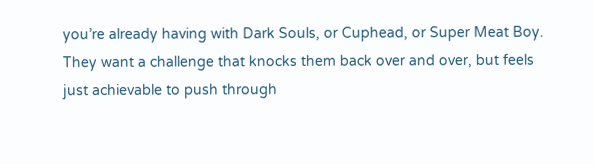you’re already having with Dark Souls, or Cuphead, or Super Meat Boy. They want a challenge that knocks them back over and over, but feels just achievable to push through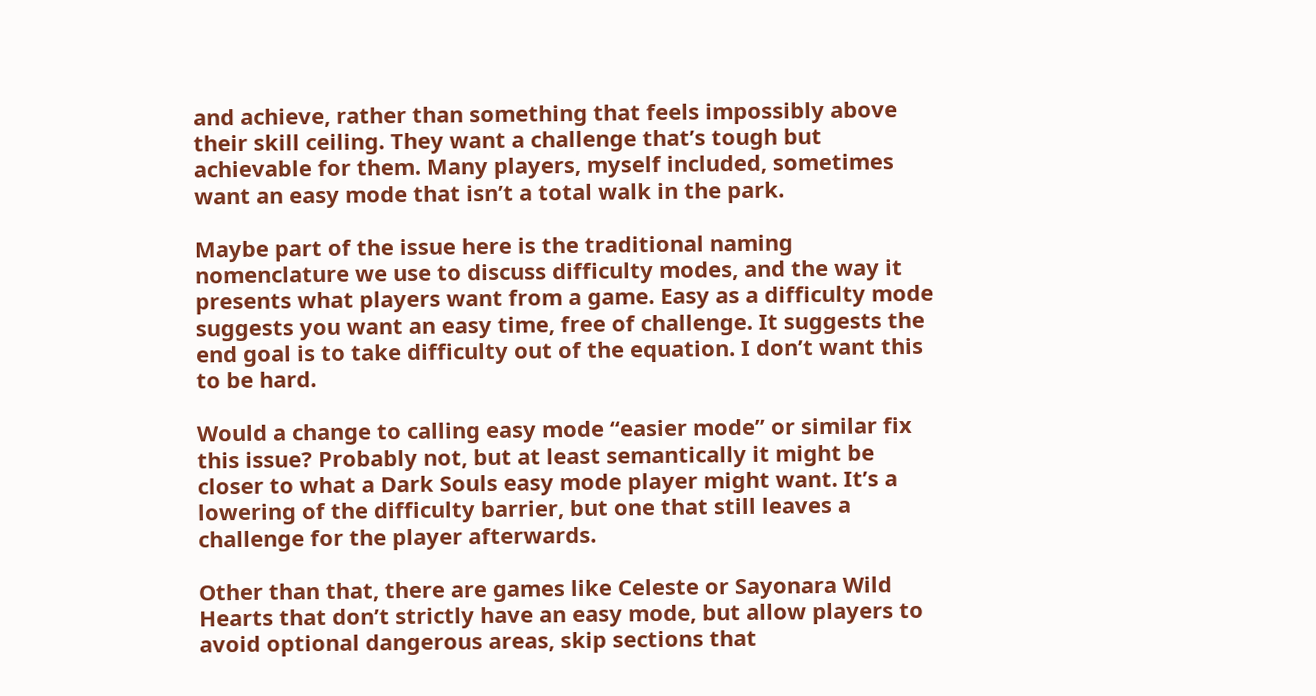and achieve, rather than something that feels impossibly above their skill ceiling. They want a challenge that’s tough but achievable for them. Many players, myself included, sometimes want an easy mode that isn’t a total walk in the park.

Maybe part of the issue here is the traditional naming nomenclature we use to discuss difficulty modes, and the way it presents what players want from a game. Easy as a difficulty mode suggests you want an easy time, free of challenge. It suggests the end goal is to take difficulty out of the equation. I don’t want this to be hard.

Would a change to calling easy mode “easier mode” or similar fix this issue? Probably not, but at least semantically it might be closer to what a Dark Souls easy mode player might want. It’s a lowering of the difficulty barrier, but one that still leaves a challenge for the player afterwards.

Other than that, there are games like Celeste or Sayonara Wild Hearts that don’t strictly have an easy mode, but allow players to avoid optional dangerous areas, skip sections that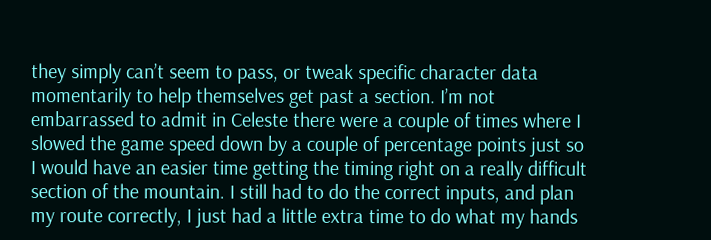they simply can’t seem to pass, or tweak specific character data momentarily to help themselves get past a section. I’m not embarrassed to admit in Celeste there were a couple of times where I slowed the game speed down by a couple of percentage points just so I would have an easier time getting the timing right on a really difficult section of the mountain. I still had to do the correct inputs, and plan my route correctly, I just had a little extra time to do what my hands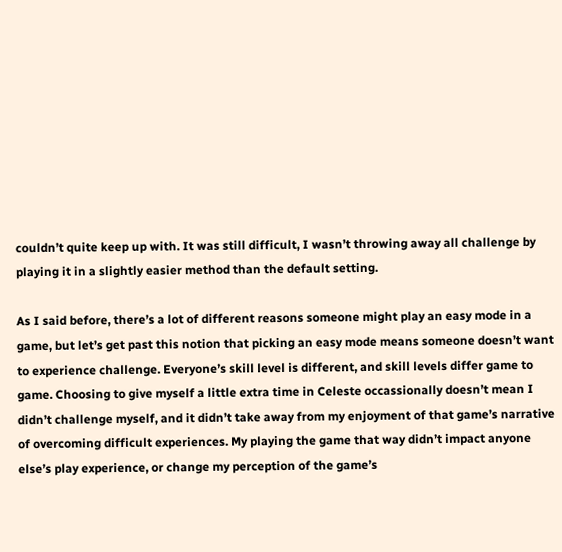couldn’t quite keep up with. It was still difficult, I wasn’t throwing away all challenge by playing it in a slightly easier method than the default setting.

As I said before, there’s a lot of different reasons someone might play an easy mode in a game, but let’s get past this notion that picking an easy mode means someone doesn’t want to experience challenge. Everyone’s skill level is different, and skill levels differ game to game. Choosing to give myself a little extra time in Celeste occassionally doesn’t mean I didn’t challenge myself, and it didn’t take away from my enjoyment of that game’s narrative of overcoming difficult experiences. My playing the game that way didn’t impact anyone else’s play experience, or change my perception of the game’s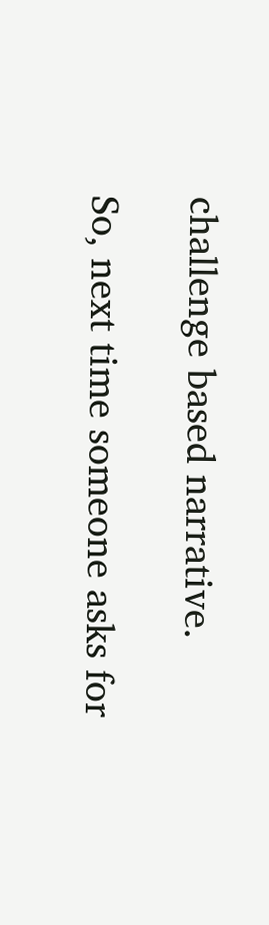challenge based narrative.

So, next time someone asks for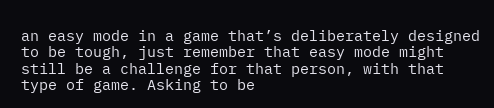an easy mode in a game that’s deliberately designed to be tough, just remember that easy mode might still be a challenge for that person, with that type of game. Asking to be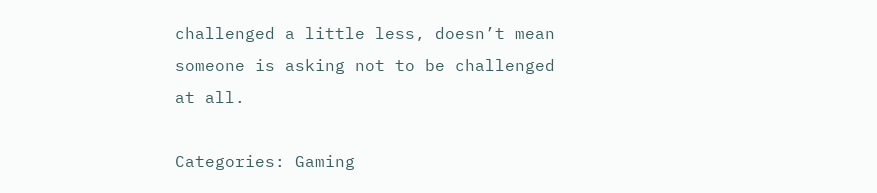challenged a little less, doesn’t mean someone is asking not to be challenged at all.

Categories: Gaming